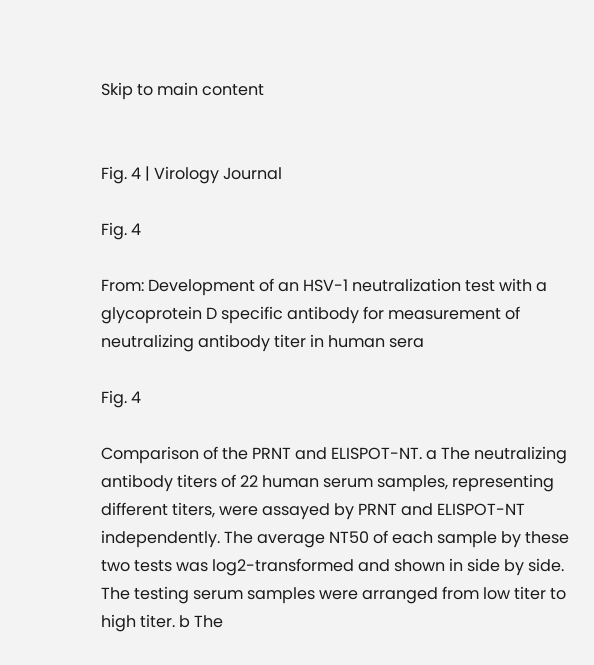Skip to main content


Fig. 4 | Virology Journal

Fig. 4

From: Development of an HSV-1 neutralization test with a glycoprotein D specific antibody for measurement of neutralizing antibody titer in human sera

Fig. 4

Comparison of the PRNT and ELISPOT-NT. a The neutralizing antibody titers of 22 human serum samples, representing different titers, were assayed by PRNT and ELISPOT-NT independently. The average NT50 of each sample by these two tests was log2-transformed and shown in side by side. The testing serum samples were arranged from low titer to high titer. b The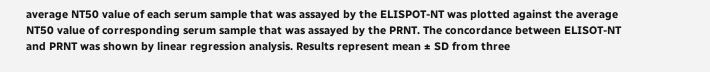average NT50 value of each serum sample that was assayed by the ELISPOT-NT was plotted against the average NT50 value of corresponding serum sample that was assayed by the PRNT. The concordance between ELISOT-NT and PRNT was shown by linear regression analysis. Results represent mean ± SD from three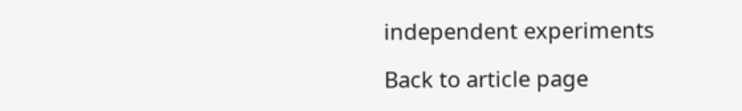independent experiments

Back to article page